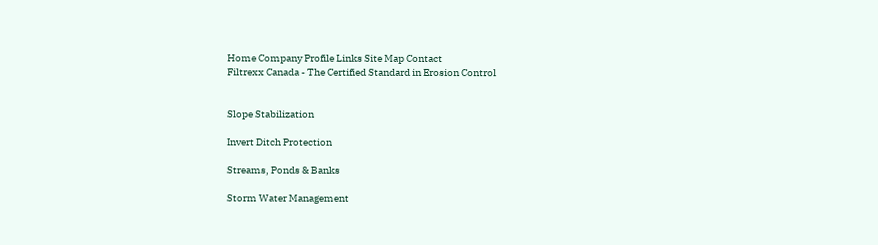Home Company Profile Links Site Map Contact
Filtrexx Canada - The Certified Standard in Erosion Control


Slope Stabilization

Invert Ditch Protection

Streams, Ponds & Banks

Storm Water Management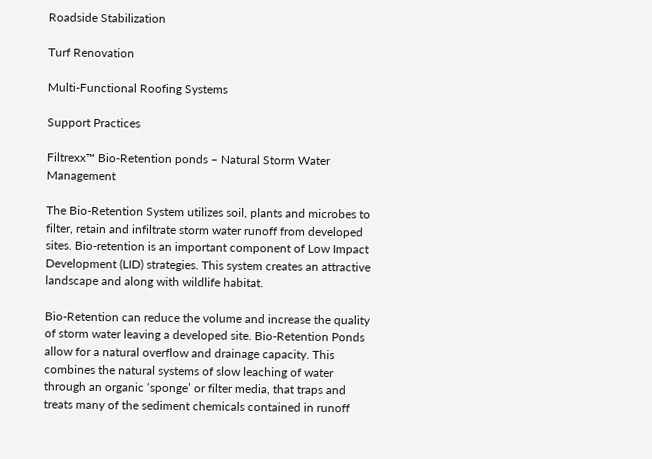Roadside Stabilization

Turf Renovation

Multi-Functional Roofing Systems

Support Practices

Filtrexx™ Bio-Retention ponds – Natural Storm Water Management

The Bio-Retention System utilizes soil, plants and microbes to filter, retain and infiltrate storm water runoff from developed sites. Bio-retention is an important component of Low Impact Development (LID) strategies. This system creates an attractive landscape and along with wildlife habitat.

Bio-Retention can reduce the volume and increase the quality of storm water leaving a developed site. Bio-Retention Ponds allow for a natural overflow and drainage capacity. This combines the natural systems of slow leaching of water through an organic ‘sponge’ or filter media, that traps and treats many of the sediment chemicals contained in runoff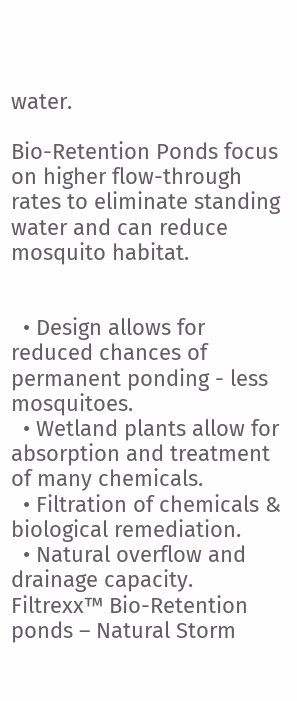water.

Bio-Retention Ponds focus on higher flow-through rates to eliminate standing water and can reduce mosquito habitat.


  • Design allows for reduced chances of permanent ponding - less mosquitoes.
  • Wetland plants allow for absorption and treatment of many chemicals.
  • Filtration of chemicals & biological remediation.
  • Natural overflow and drainage capacity.
Filtrexx™ Bio-Retention ponds – Natural Storm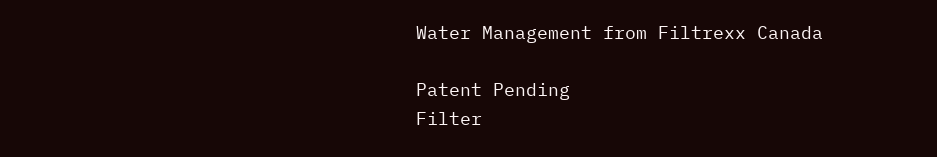Water Management from Filtrexx Canada

Patent Pending
Filter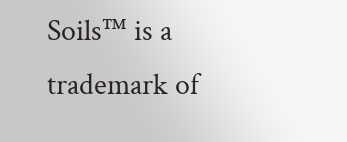Soils™ is a trademark of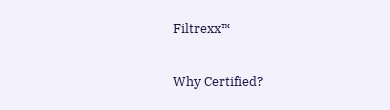Filtrexx™

Why Certified?